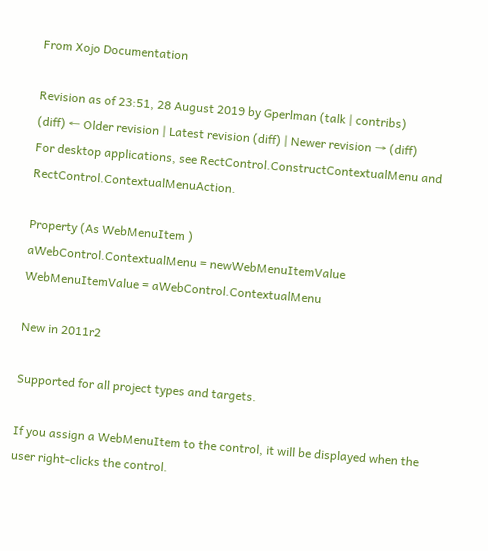From Xojo Documentation

Revision as of 23:51, 28 August 2019 by Gperlman (talk | contribs)
(diff) ← Older revision | Latest revision (diff) | Newer revision → (diff)
For desktop applications, see RectControl.ConstructContextualMenu and RectControl.ContextualMenuAction.

Property (As WebMenuItem )
aWebControl.ContextualMenu = newWebMenuItemValue
WebMenuItemValue = aWebControl.ContextualMenu

New in 2011r2

Supported for all project types and targets.

If you assign a WebMenuItem to the control, it will be displayed when the user right-clicks the control.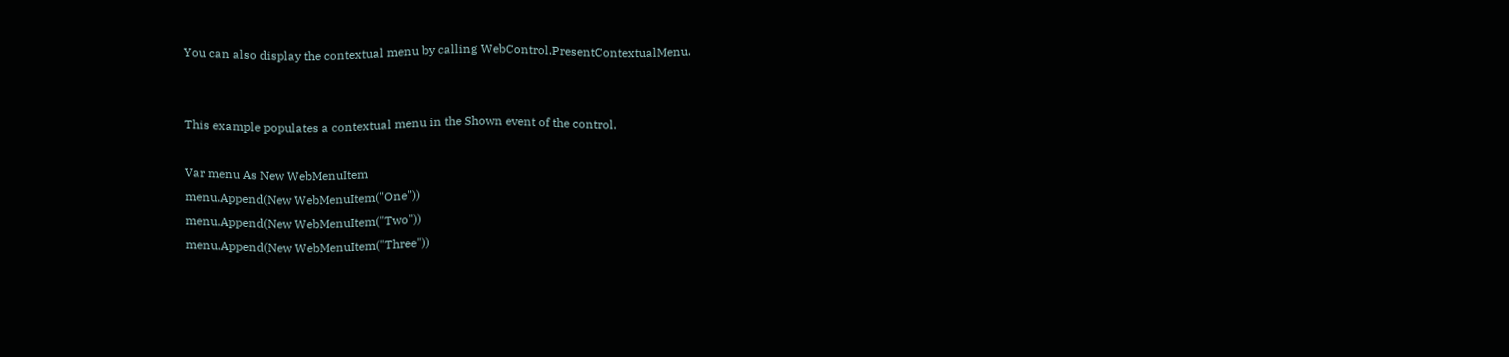You can also display the contextual menu by calling WebControl.PresentContextualMenu.


This example populates a contextual menu in the Shown event of the control.

Var menu As New WebMenuItem
menu.Append(New WebMenuItem("One"))
menu.Append(New WebMenuItem("Two"))
menu.Append(New WebMenuItem("Three"))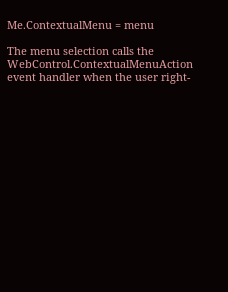Me.ContextualMenu = menu

The menu selection calls the WebControl.ContextualMenuAction event handler when the user right-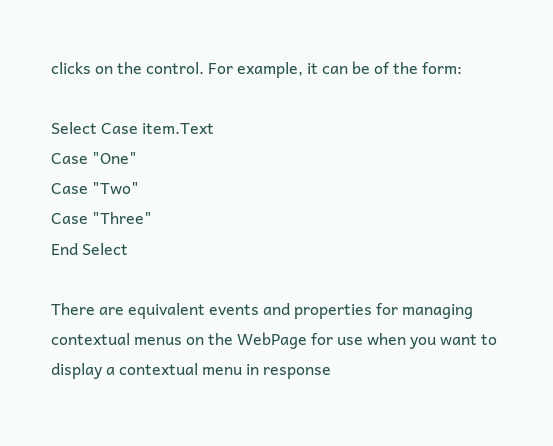clicks on the control. For example, it can be of the form:

Select Case item.Text
Case "One"
Case "Two"
Case "Three"
End Select

There are equivalent events and properties for managing contextual menus on the WebPage for use when you want to display a contextual menu in response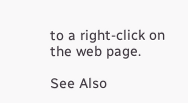to a right-click on the web page.

See Also